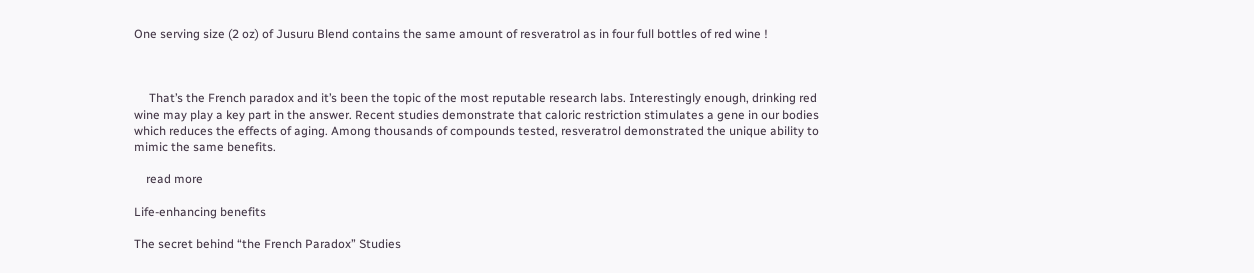One serving size (2 oz) of Jusuru Blend contains the same amount of resveratrol as in four full bottles of red wine !



     That’s the French paradox and it’s been the topic of the most reputable research labs. Interestingly enough, drinking red wine may play a key part in the answer. Recent studies demonstrate that caloric restriction stimulates a gene in our bodies which reduces the effects of aging. Among thousands of compounds tested, resveratrol demonstrated the unique ability to mimic the same benefits.

    read more

Life-enhancing benefits

The secret behind “the French Paradox” Studies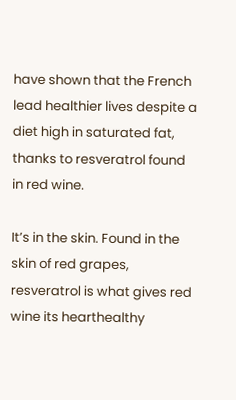have shown that the French lead healthier lives despite a diet high in saturated fat, thanks to resveratrol found in red wine.

It’s in the skin. Found in the skin of red grapes, resveratrol is what gives red wine its hearthealthy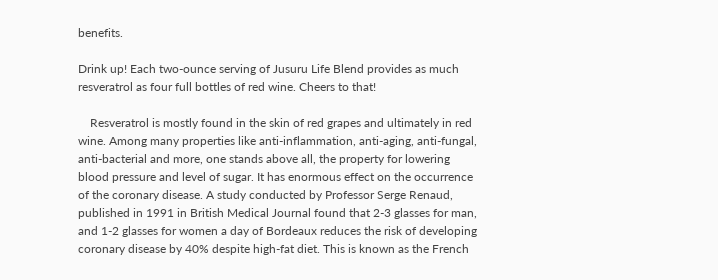benefits.

Drink up! Each two-ounce serving of Jusuru Life Blend provides as much resveratrol as four full bottles of red wine. Cheers to that!

    Resveratrol is mostly found in the skin of red grapes and ultimately in red wine. Among many properties like anti-inflammation, anti-aging, anti-fungal, anti-bacterial and more, one stands above all, the property for lowering blood pressure and level of sugar. It has enormous effect on the occurrence of the coronary disease. A study conducted by Professor Serge Renaud, published in 1991 in British Medical Journal found that 2-3 glasses for man, and 1-2 glasses for women a day of Bordeaux reduces the risk of developing coronary disease by 40% despite high-fat diet. This is known as the French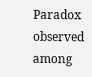Paradox observed among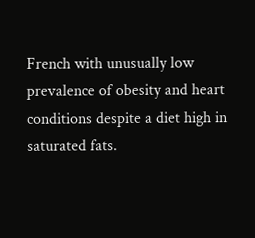French with unusually low prevalence of obesity and heart conditions despite a diet high in saturated fats.